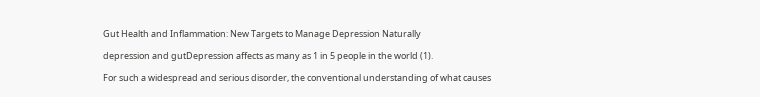Gut Health and Inflammation: New Targets to Manage Depression Naturally

depression and gutDepression affects as many as 1 in 5 people in the world (1).

For such a widespread and serious disorder, the conventional understanding of what causes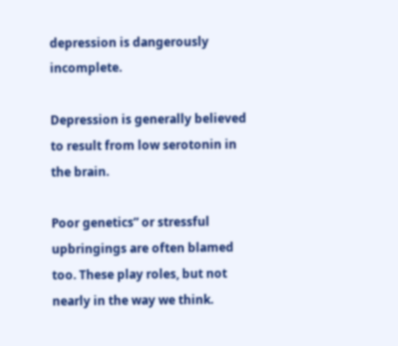depression is dangerously incomplete.

Depression is generally believed to result from low serotonin in the brain.

Poor genetics” or stressful upbringings are often blamed too. These play roles, but not nearly in the way we think.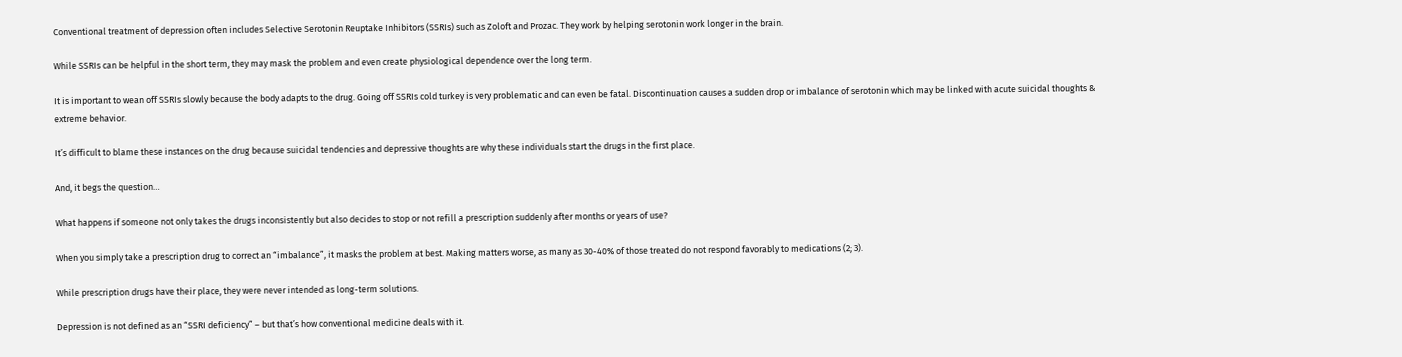Conventional treatment of depression often includes Selective Serotonin Reuptake Inhibitors (SSRIs) such as Zoloft and Prozac. They work by helping serotonin work longer in the brain.

While SSRIs can be helpful in the short term, they may mask the problem and even create physiological dependence over the long term.

It is important to wean off SSRIs slowly because the body adapts to the drug. Going off SSRIs cold turkey is very problematic and can even be fatal. Discontinuation causes a sudden drop or imbalance of serotonin which may be linked with acute suicidal thoughts & extreme behavior.

It’s difficult to blame these instances on the drug because suicidal tendencies and depressive thoughts are why these individuals start the drugs in the first place.

And, it begs the question…

What happens if someone not only takes the drugs inconsistently but also decides to stop or not refill a prescription suddenly after months or years of use?

When you simply take a prescription drug to correct an “imbalance”, it masks the problem at best. Making matters worse, as many as 30-40% of those treated do not respond favorably to medications (2; 3).

While prescription drugs have their place, they were never intended as long-term solutions.

Depression is not defined as an “SSRI deficiency” – but that’s how conventional medicine deals with it.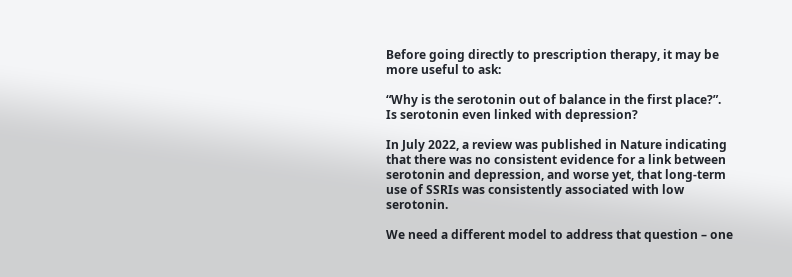Before going directly to prescription therapy, it may be more useful to ask:

“Why is the serotonin out of balance in the first place?”. Is serotonin even linked with depression?

In July 2022, a review was published in Nature indicating that there was no consistent evidence for a link between serotonin and depression, and worse yet, that long-term use of SSRIs was consistently associated with low serotonin.

We need a different model to address that question – one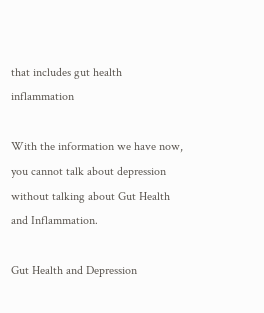that includes gut health inflammation

With the information we have now, you cannot talk about depression without talking about Gut Health and Inflammation.

Gut Health and Depression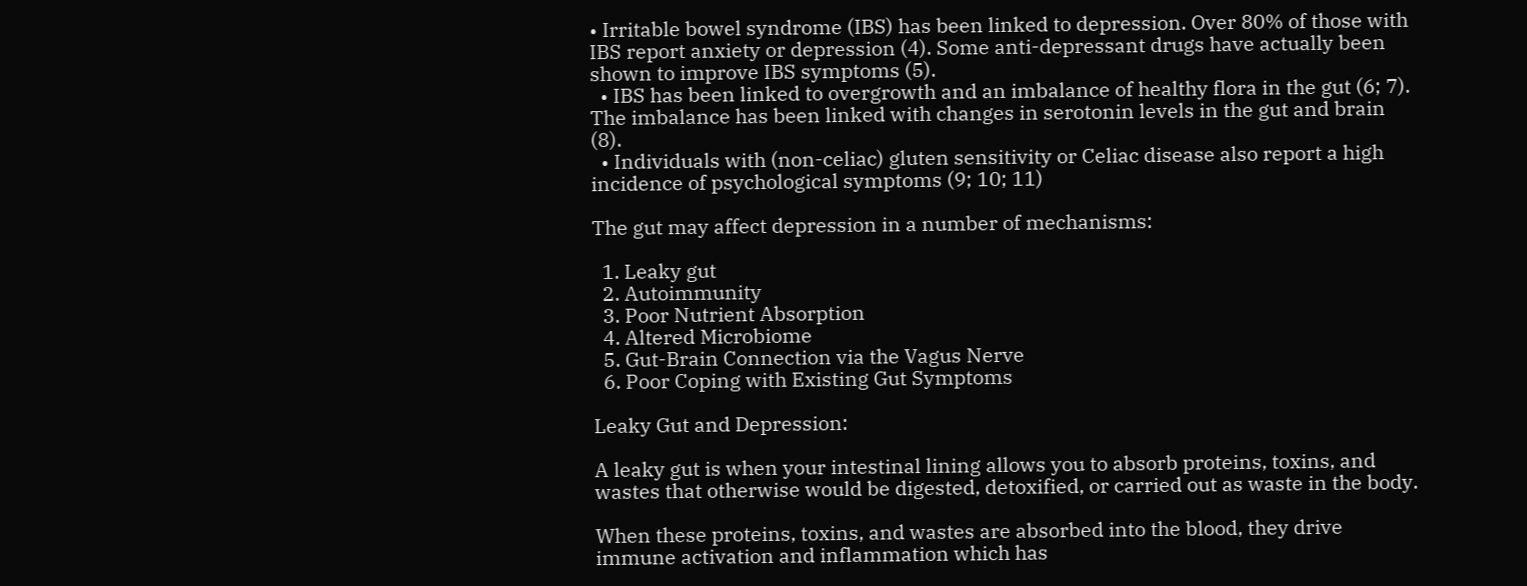• Irritable bowel syndrome (IBS) has been linked to depression. Over 80% of those with IBS report anxiety or depression (4). Some anti-depressant drugs have actually been shown to improve IBS symptoms (5).
  • IBS has been linked to overgrowth and an imbalance of healthy flora in the gut (6; 7). The imbalance has been linked with changes in serotonin levels in the gut and brain (8).
  • Individuals with (non-celiac) gluten sensitivity or Celiac disease also report a high incidence of psychological symptoms (9; 10; 11)

The gut may affect depression in a number of mechanisms:

  1. Leaky gut
  2. Autoimmunity
  3. Poor Nutrient Absorption
  4. Altered Microbiome
  5. Gut-Brain Connection via the Vagus Nerve
  6. Poor Coping with Existing Gut Symptoms

Leaky Gut and Depression:

A leaky gut is when your intestinal lining allows you to absorb proteins, toxins, and wastes that otherwise would be digested, detoxified, or carried out as waste in the body.

When these proteins, toxins, and wastes are absorbed into the blood, they drive immune activation and inflammation which has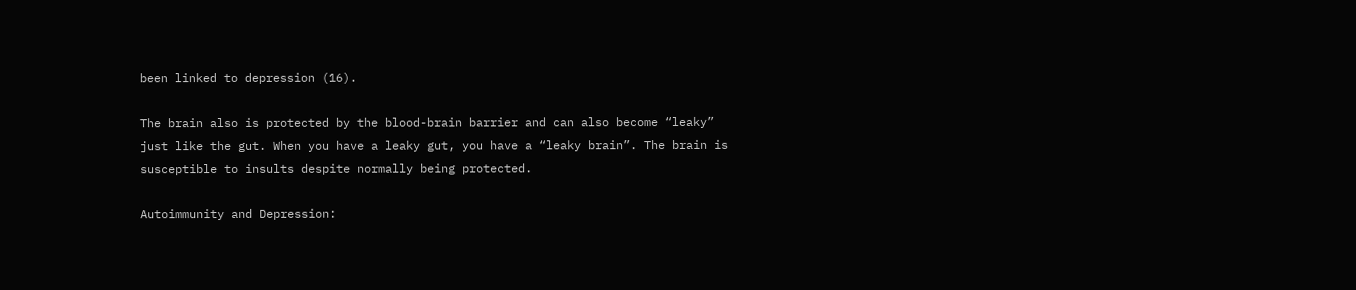been linked to depression (16).

The brain also is protected by the blood-brain barrier and can also become “leaky” just like the gut. When you have a leaky gut, you have a “leaky brain”. The brain is susceptible to insults despite normally being protected.

Autoimmunity and Depression: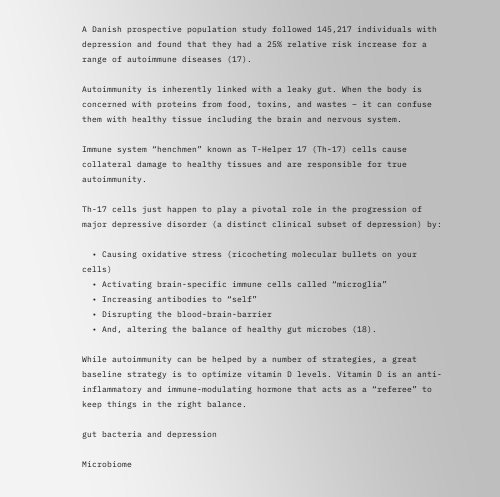A Danish prospective population study followed 145,217 individuals with depression and found that they had a 25% relative risk increase for a range of autoimmune diseases (17).

Autoimmunity is inherently linked with a leaky gut. When the body is concerned with proteins from food, toxins, and wastes – it can confuse them with healthy tissue including the brain and nervous system.

Immune system “henchmen” known as T-Helper 17 (Th-17) cells cause collateral damage to healthy tissues and are responsible for true autoimmunity.

Th-17 cells just happen to play a pivotal role in the progression of major depressive disorder (a distinct clinical subset of depression) by:

  • Causing oxidative stress (ricocheting molecular bullets on your cells)
  • Activating brain-specific immune cells called “microglia”
  • Increasing antibodies to “self”
  • Disrupting the blood-brain-barrier
  • And, altering the balance of healthy gut microbes (18).

While autoimmunity can be helped by a number of strategies, a great baseline strategy is to optimize vitamin D levels. Vitamin D is an anti-inflammatory and immune-modulating hormone that acts as a “referee” to keep things in the right balance.

gut bacteria and depression

Microbiome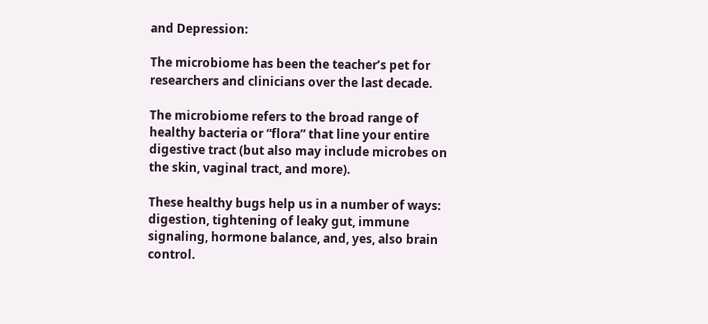and Depression:

The microbiome has been the teacher’s pet for researchers and clinicians over the last decade.

The microbiome refers to the broad range of healthy bacteria or “flora” that line your entire digestive tract (but also may include microbes on the skin, vaginal tract, and more).

These healthy bugs help us in a number of ways: digestion, tightening of leaky gut, immune signaling, hormone balance, and, yes, also brain control.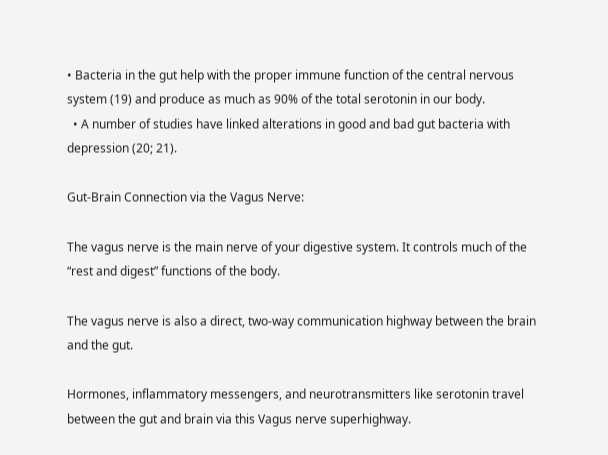• Bacteria in the gut help with the proper immune function of the central nervous system (19) and produce as much as 90% of the total serotonin in our body.
  • A number of studies have linked alterations in good and bad gut bacteria with depression (20; 21).

Gut-Brain Connection via the Vagus Nerve:

The vagus nerve is the main nerve of your digestive system. It controls much of the “rest and digest” functions of the body.

The vagus nerve is also a direct, two-way communication highway between the brain and the gut.

Hormones, inflammatory messengers, and neurotransmitters like serotonin travel between the gut and brain via this Vagus nerve superhighway.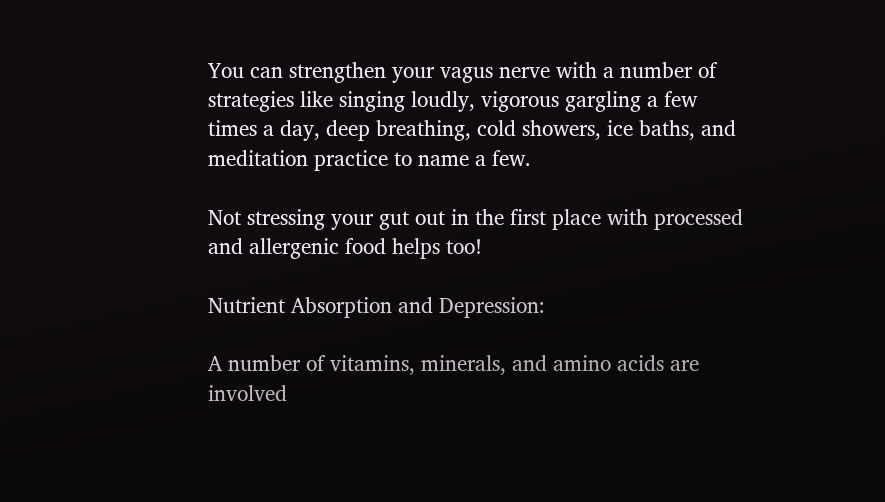You can strengthen your vagus nerve with a number of strategies like singing loudly, vigorous gargling a few times a day, deep breathing, cold showers, ice baths, and meditation practice to name a few.

Not stressing your gut out in the first place with processed and allergenic food helps too!

Nutrient Absorption and Depression:

A number of vitamins, minerals, and amino acids are involved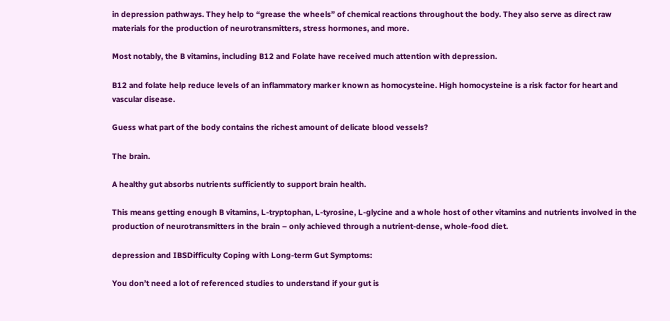in depression pathways. They help to “grease the wheels” of chemical reactions throughout the body. They also serve as direct raw materials for the production of neurotransmitters, stress hormones, and more.

Most notably, the B vitamins, including B12 and Folate have received much attention with depression.

B12 and folate help reduce levels of an inflammatory marker known as homocysteine. High homocysteine is a risk factor for heart and vascular disease.

Guess what part of the body contains the richest amount of delicate blood vessels?

The brain.

A healthy gut absorbs nutrients sufficiently to support brain health.

This means getting enough B vitamins, L-tryptophan, L-tyrosine, L-glycine and a whole host of other vitamins and nutrients involved in the production of neurotransmitters in the brain – only achieved through a nutrient-dense, whole-food diet.

depression and IBSDifficulty Coping with Long-term Gut Symptoms:

You don’t need a lot of referenced studies to understand if your gut is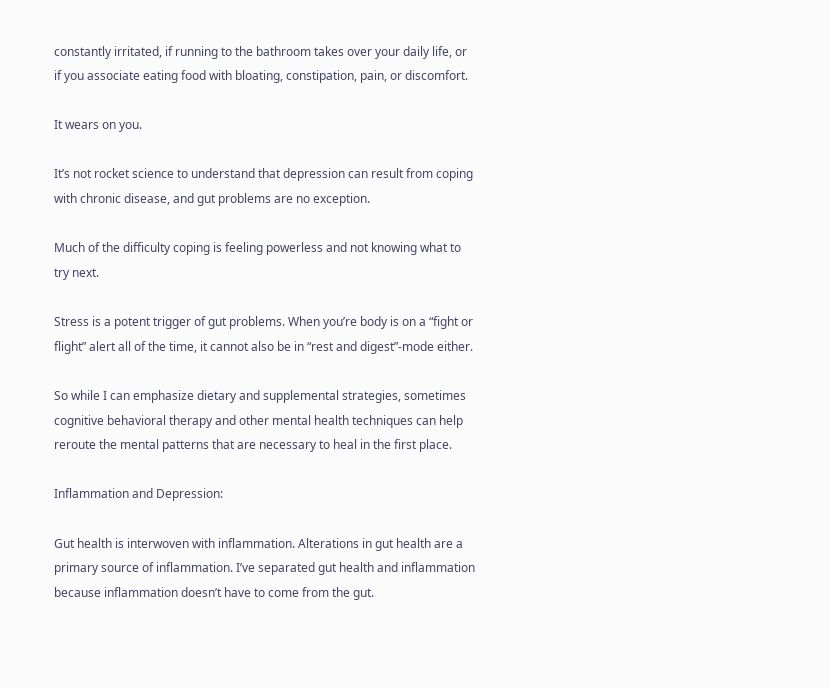constantly irritated, if running to the bathroom takes over your daily life, or if you associate eating food with bloating, constipation, pain, or discomfort.

It wears on you.

It’s not rocket science to understand that depression can result from coping with chronic disease, and gut problems are no exception.

Much of the difficulty coping is feeling powerless and not knowing what to try next.

Stress is a potent trigger of gut problems. When you’re body is on a “fight or flight” alert all of the time, it cannot also be in “rest and digest”-mode either.

So while I can emphasize dietary and supplemental strategies, sometimes cognitive behavioral therapy and other mental health techniques can help reroute the mental patterns that are necessary to heal in the first place.

Inflammation and Depression:

Gut health is interwoven with inflammation. Alterations in gut health are a primary source of inflammation. I’ve separated gut health and inflammation because inflammation doesn’t have to come from the gut.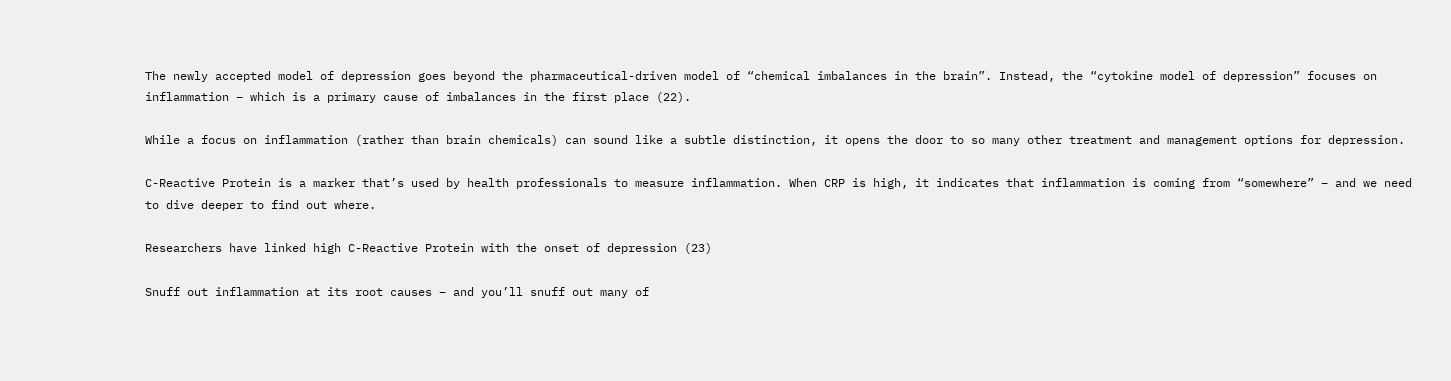The newly accepted model of depression goes beyond the pharmaceutical-driven model of “chemical imbalances in the brain”. Instead, the “cytokine model of depression” focuses on inflammation – which is a primary cause of imbalances in the first place (22).

While a focus on inflammation (rather than brain chemicals) can sound like a subtle distinction, it opens the door to so many other treatment and management options for depression.

C-Reactive Protein is a marker that’s used by health professionals to measure inflammation. When CRP is high, it indicates that inflammation is coming from “somewhere” – and we need to dive deeper to find out where.

Researchers have linked high C-Reactive Protein with the onset of depression (23)

Snuff out inflammation at its root causes – and you’ll snuff out many of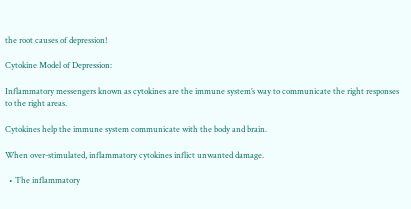the root causes of depression!

Cytokine Model of Depression:

Inflammatory messengers known as cytokines are the immune system’s way to communicate the right responses to the right areas.

Cytokines help the immune system communicate with the body and brain.

When over-stimulated, inflammatory cytokines inflict unwanted damage.

  • The inflammatory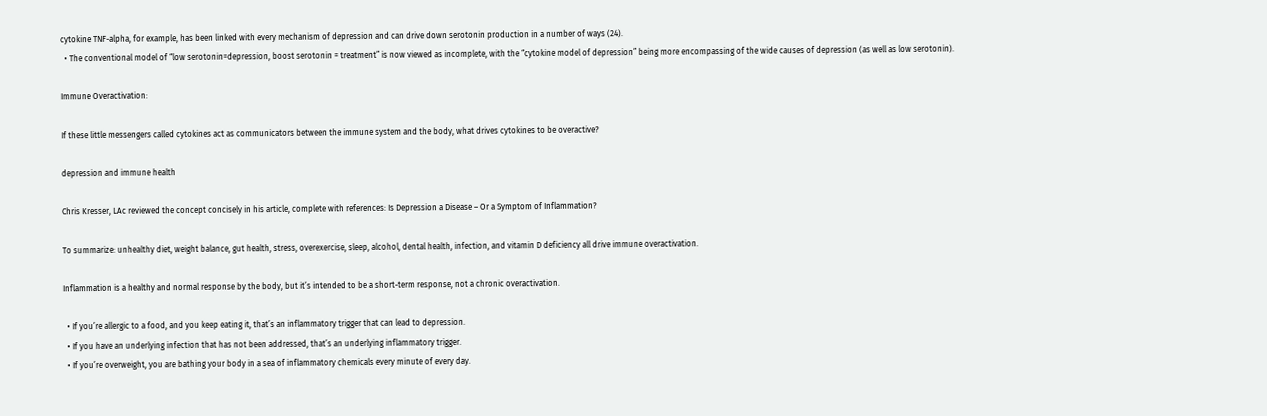cytokine TNF-alpha, for example, has been linked with every mechanism of depression and can drive down serotonin production in a number of ways (24).
  • The conventional model of “low serotonin=depression, boost serotonin = treatment” is now viewed as incomplete, with the “cytokine model of depression” being more encompassing of the wide causes of depression (as well as low serotonin).

Immune Overactivation:

If these little messengers called cytokines act as communicators between the immune system and the body, what drives cytokines to be overactive?

depression and immune health

Chris Kresser, LAc reviewed the concept concisely in his article, complete with references: Is Depression a Disease – Or a Symptom of Inflammation?

To summarize: unhealthy diet, weight balance, gut health, stress, overexercise, sleep, alcohol, dental health, infection, and vitamin D deficiency all drive immune overactivation.

Inflammation is a healthy and normal response by the body, but it’s intended to be a short-term response, not a chronic overactivation.

  • If you’re allergic to a food, and you keep eating it, that’s an inflammatory trigger that can lead to depression.
  • If you have an underlying infection that has not been addressed, that’s an underlying inflammatory trigger.
  • If you’re overweight, you are bathing your body in a sea of inflammatory chemicals every minute of every day.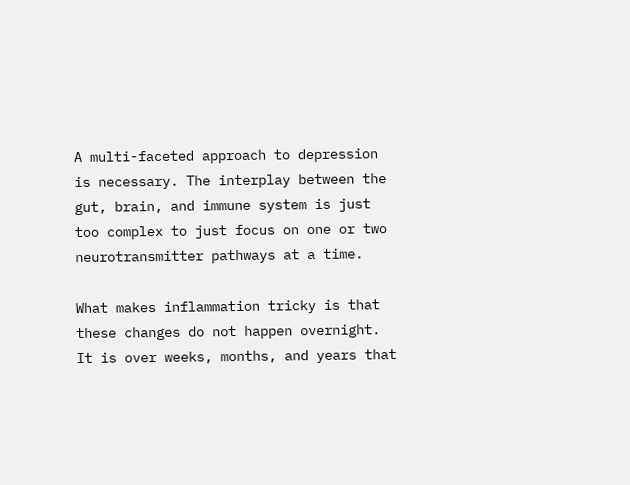A multi-faceted approach to depression is necessary. The interplay between the gut, brain, and immune system is just too complex to just focus on one or two neurotransmitter pathways at a time.

What makes inflammation tricky is that these changes do not happen overnight. It is over weeks, months, and years that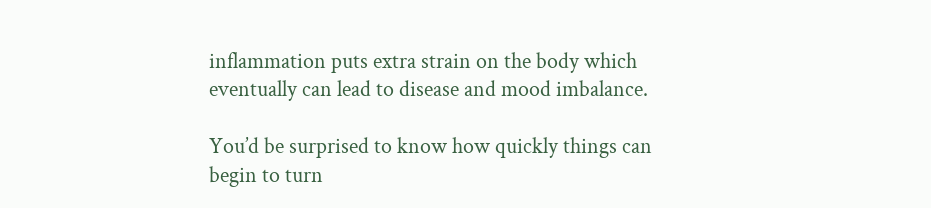inflammation puts extra strain on the body which eventually can lead to disease and mood imbalance.

You’d be surprised to know how quickly things can begin to turn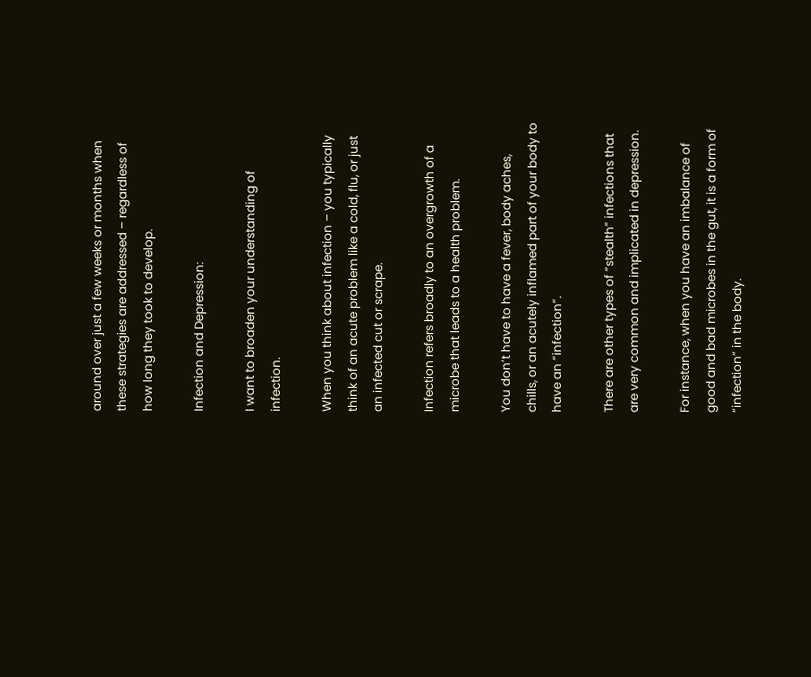around over just a few weeks or months when these strategies are addressed – regardless of how long they took to develop.

Infection and Depression:

I want to broaden your understanding of infection.

When you think about infection – you typically think of an acute problem like a cold, flu, or just an infected cut or scrape.

Infection refers broadly to an overgrowth of a microbe that leads to a health problem.

You don’t have to have a fever, body aches, chills, or an acutely inflamed part of your body to have an “infection”.

There are other types of “stealth” infections that are very common and implicated in depression.

For instance, when you have an imbalance of good and bad microbes in the gut, it is a form of “infection” in the body.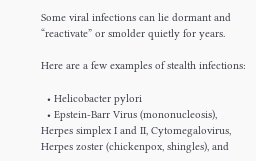Some viral infections can lie dormant and “reactivate” or smolder quietly for years.

Here are a few examples of stealth infections:

  • Helicobacter pylori
  • Epstein-Barr Virus (mononucleosis), Herpes simplex I and II, Cytomegalovirus, Herpes zoster (chickenpox, shingles), and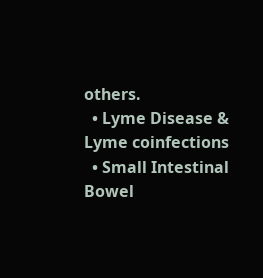others.
  • Lyme Disease & Lyme coinfections
  • Small Intestinal Bowel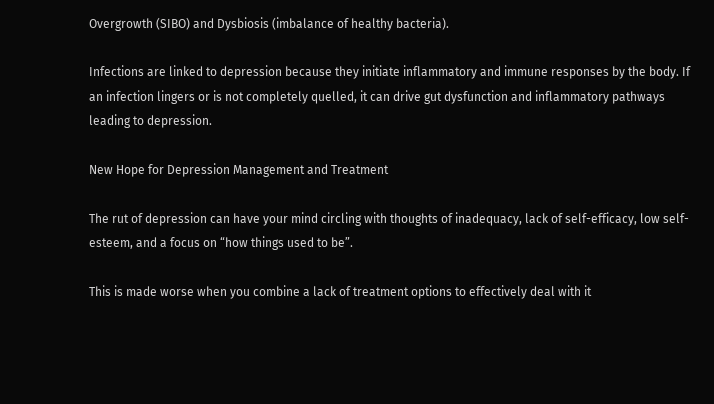Overgrowth (SIBO) and Dysbiosis (imbalance of healthy bacteria).

Infections are linked to depression because they initiate inflammatory and immune responses by the body. If an infection lingers or is not completely quelled, it can drive gut dysfunction and inflammatory pathways leading to depression.

New Hope for Depression Management and Treatment

The rut of depression can have your mind circling with thoughts of inadequacy, lack of self-efficacy, low self-esteem, and a focus on “how things used to be”.

This is made worse when you combine a lack of treatment options to effectively deal with it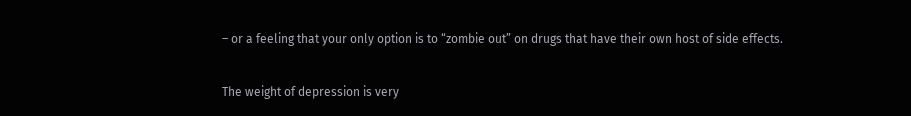– or a feeling that your only option is to “zombie out” on drugs that have their own host of side effects.

The weight of depression is very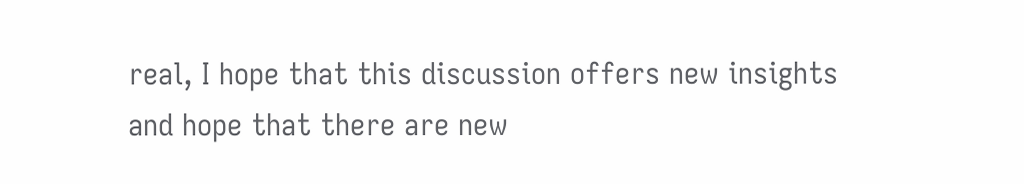real, I hope that this discussion offers new insights and hope that there are new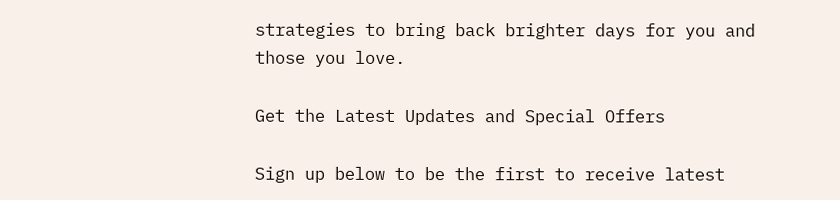strategies to bring back brighter days for you and those you love.

Get the Latest Updates and Special Offers

Sign up below to be the first to receive latest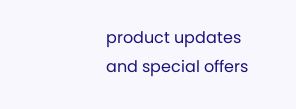product updates and special offers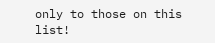only to those on this list!